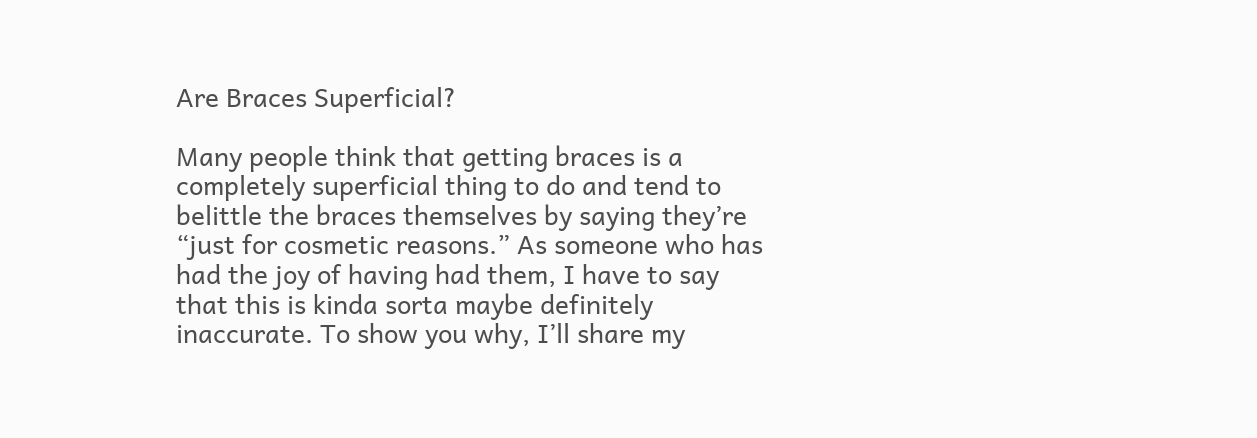Are Braces Superficial?

Many people think that getting braces is a completely superficial thing to do and tend to belittle the braces themselves by saying they’re “just for cosmetic reasons.” As someone who has had the joy of having had them, I have to say that this is kinda sorta maybe definitely inaccurate. To show you why, I’ll share my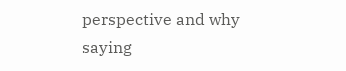perspective and why saying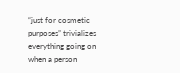“just for cosmetic purposes” trivializes everything going on when a person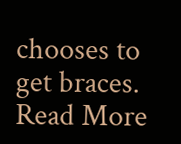chooses to get braces. Read More